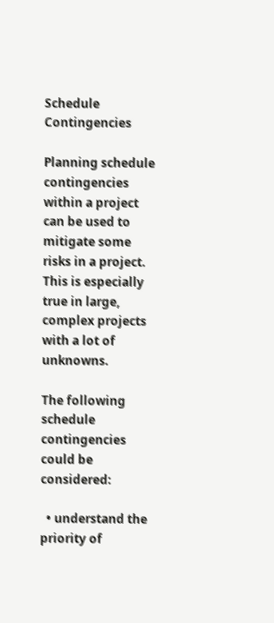Schedule Contingencies

Planning schedule contingencies within a project can be used to mitigate some risks in a project.  This is especially true in large, complex projects with a lot of unknowns.

The following schedule contingencies could be considered:

  • understand the priority of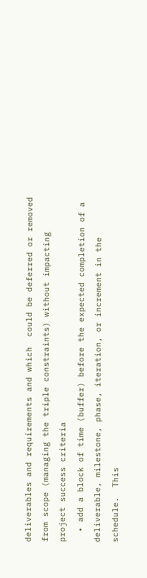deliverables and requirements and which  could be deferred or removed from scope (managing the triple constraints) without impacting project success criteria
  • add a block of time (buffer) before the expected completion of a deliverable, milestone, phase, iteration, or increment in the schedule.  This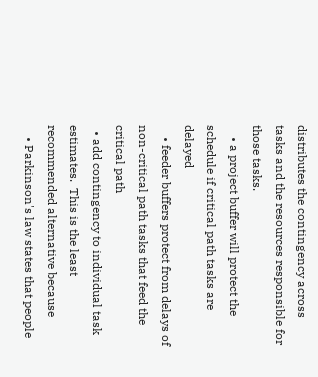distributes the contingency across tasks and the resources responsible for those tasks.
    • a project buffer will protect the schedule if critical path tasks are delayed
    • feeder buffers protect from delays of non-critical path tasks that feed the critical path
  • add contingency to individual task estimates.  This is the least recommended alternative because
    • Parkinson's law states that people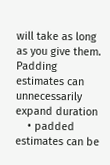will take as long as you give them. Padding estimates can unnecessarily expand duration
    • padded estimates can be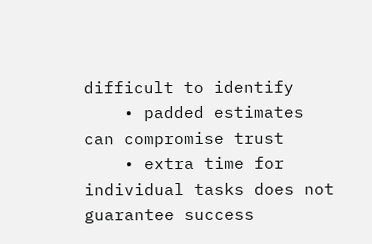difficult to identify
    • padded estimates can compromise trust
    • extra time for individual tasks does not guarantee success